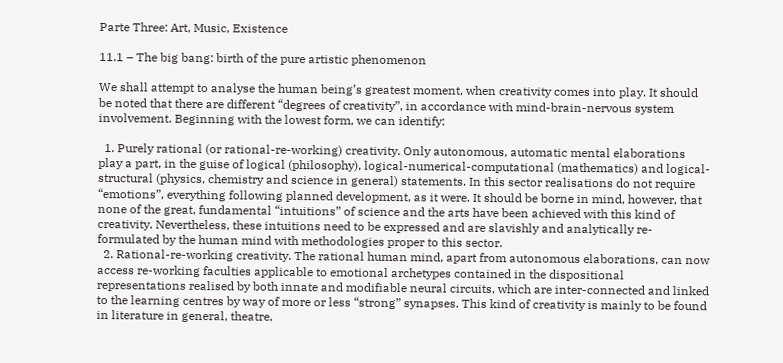Parte Three: Art, Music, Existence

11.1 – The big bang: birth of the pure artistic phenomenon

We shall attempt to analyse the human being’s greatest moment, when creativity comes into play. It should be noted that there are different “degrees of creativity”, in accordance with mind-brain-nervous system involvement. Beginning with the lowest form, we can identify:

  1. Purely rational (or rational-re-working) creativity. Only autonomous, automatic mental elaborations play a part, in the guise of logical (philosophy), logical-numerical-computational (mathematics) and logical-structural (physics, chemistry and science in general) statements. In this sector realisations do not require “emotions”, everything following planned development, as it were. It should be borne in mind, however, that none of the great, fundamental “intuitions” of science and the arts have been achieved with this kind of creativity. Nevertheless, these intuitions need to be expressed and are slavishly and analytically re-formulated by the human mind with methodologies proper to this sector.
  2. Rational-re-working creativity. The rational human mind, apart from autonomous elaborations, can now access re-working faculties applicable to emotional archetypes contained in the dispositional representations realised by both innate and modifiable neural circuits, which are inter-connected and linked to the learning centres by way of more or less “strong” synapses. This kind of creativity is mainly to be found in literature in general, theatre,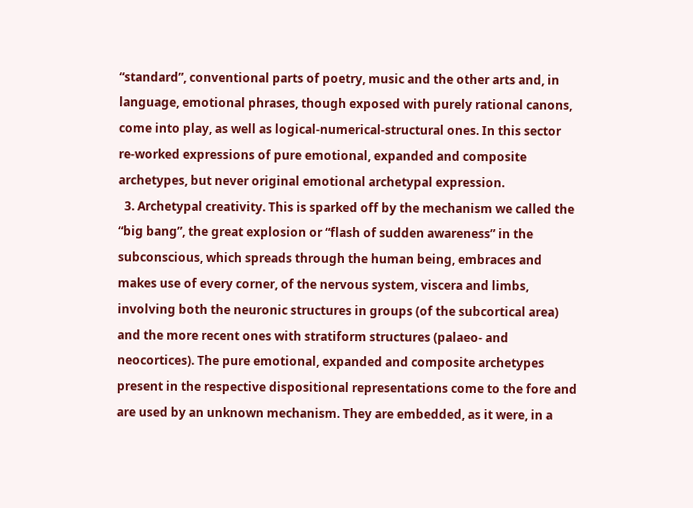“standard”, conventional parts of poetry, music and the other arts and, in language, emotional phrases, though exposed with purely rational canons, come into play, as well as logical-numerical-structural ones. In this sector re-worked expressions of pure emotional, expanded and composite archetypes, but never original emotional archetypal expression.
  3. Archetypal creativity. This is sparked off by the mechanism we called the “big bang”, the great explosion or “flash of sudden awareness” in the subconscious, which spreads through the human being, embraces and makes use of every corner, of the nervous system, viscera and limbs, involving both the neuronic structures in groups (of the subcortical area) and the more recent ones with stratiform structures (palaeo- and neocortices). The pure emotional, expanded and composite archetypes present in the respective dispositional representations come to the fore and are used by an unknown mechanism. They are embedded, as it were, in a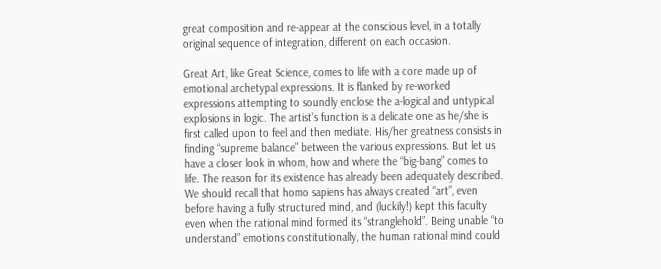great composition and re-appear at the conscious level, in a totally original sequence of integration, different on each occasion.

Great Art, like Great Science, comes to life with a core made up of emotional archetypal expressions. It is flanked by re-worked expressions attempting to soundly enclose the a-logical and untypical explosions in logic. The artist’s function is a delicate one as he/she is first called upon to feel and then mediate. His/her greatness consists in finding “supreme balance” between the various expressions. But let us have a closer look in whom, how and where the “big-bang” comes to life. The reason for its existence has already been adequately described. We should recall that homo sapiens has always created “art”, even before having a fully structured mind, and (luckily!) kept this faculty even when the rational mind formed its “stranglehold”. Being unable “to understand” emotions constitutionally, the human rational mind could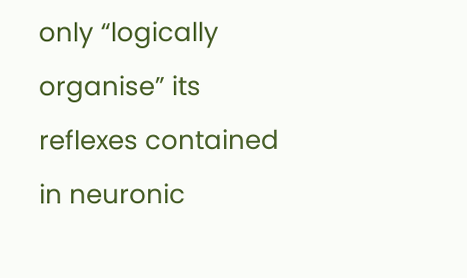only “logically organise” its reflexes contained in neuronic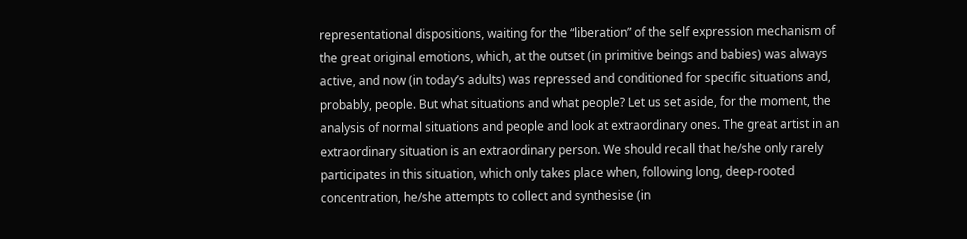representational dispositions, waiting for the “liberation” of the self expression mechanism of the great original emotions, which, at the outset (in primitive beings and babies) was always active, and now (in today’s adults) was repressed and conditioned for specific situations and, probably, people. But what situations and what people? Let us set aside, for the moment, the analysis of normal situations and people and look at extraordinary ones. The great artist in an extraordinary situation is an extraordinary person. We should recall that he/she only rarely participates in this situation, which only takes place when, following long, deep-rooted concentration, he/she attempts to collect and synthesise (in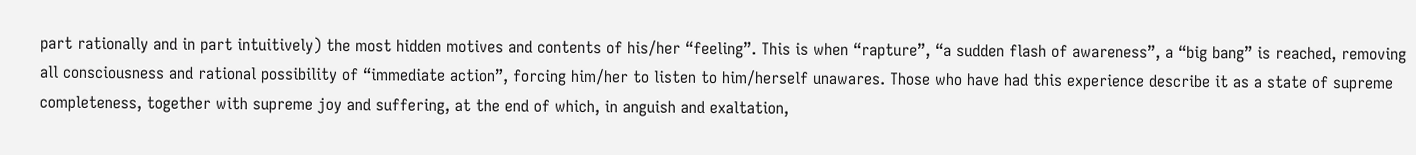part rationally and in part intuitively) the most hidden motives and contents of his/her “feeling”. This is when “rapture”, “a sudden flash of awareness”, a “big bang” is reached, removing all consciousness and rational possibility of “immediate action”, forcing him/her to listen to him/herself unawares. Those who have had this experience describe it as a state of supreme completeness, together with supreme joy and suffering, at the end of which, in anguish and exaltation,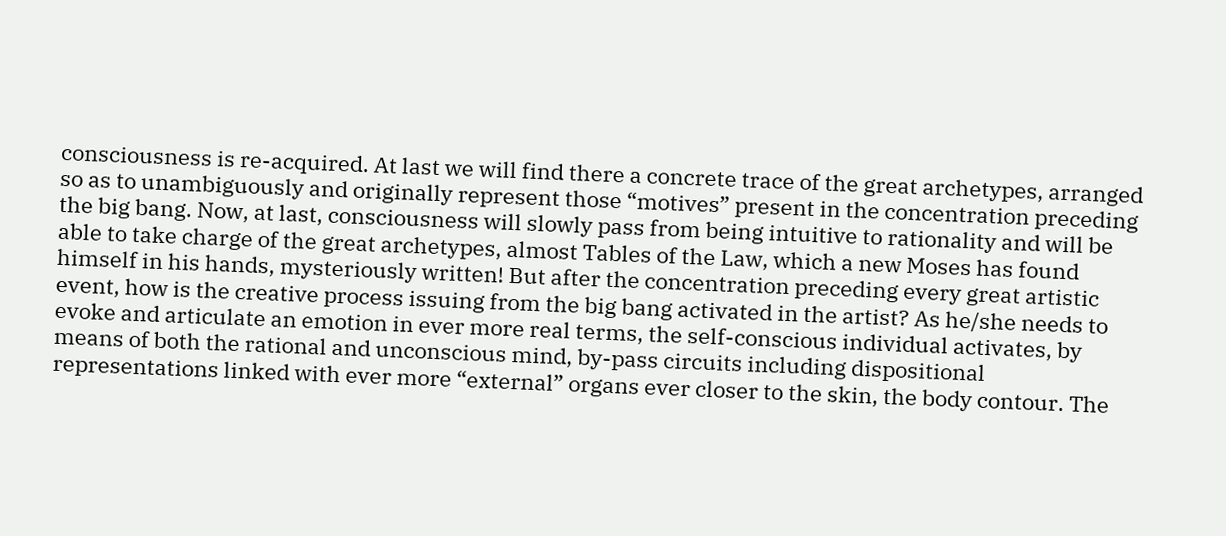consciousness is re-acquired. At last we will find there a concrete trace of the great archetypes, arranged so as to unambiguously and originally represent those “motives” present in the concentration preceding the big bang. Now, at last, consciousness will slowly pass from being intuitive to rationality and will be able to take charge of the great archetypes, almost Tables of the Law, which a new Moses has found himself in his hands, mysteriously written! But after the concentration preceding every great artistic event, how is the creative process issuing from the big bang activated in the artist? As he/she needs to evoke and articulate an emotion in ever more real terms, the self-conscious individual activates, by means of both the rational and unconscious mind, by-pass circuits including dispositional representations linked with ever more “external” organs ever closer to the skin, the body contour. The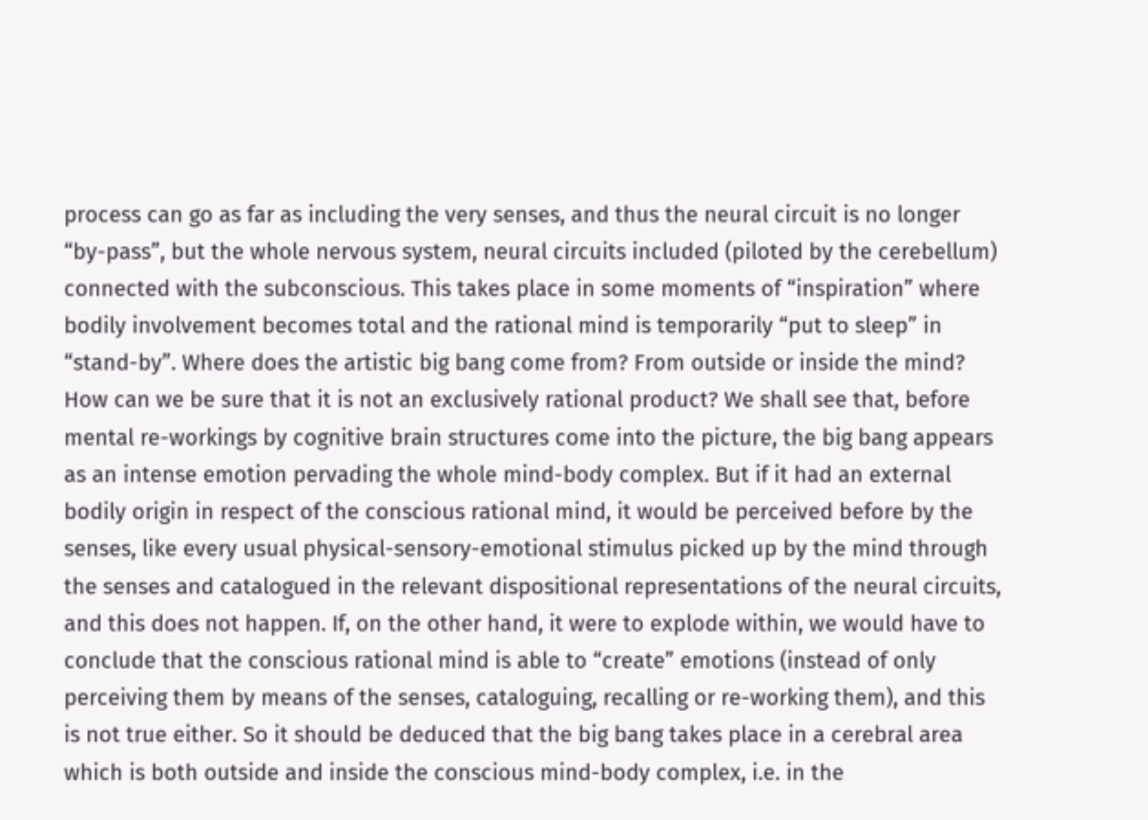process can go as far as including the very senses, and thus the neural circuit is no longer “by-pass”, but the whole nervous system, neural circuits included (piloted by the cerebellum) connected with the subconscious. This takes place in some moments of “inspiration” where bodily involvement becomes total and the rational mind is temporarily “put to sleep” in “stand-by”. Where does the artistic big bang come from? From outside or inside the mind? How can we be sure that it is not an exclusively rational product? We shall see that, before mental re-workings by cognitive brain structures come into the picture, the big bang appears as an intense emotion pervading the whole mind-body complex. But if it had an external bodily origin in respect of the conscious rational mind, it would be perceived before by the senses, like every usual physical-sensory-emotional stimulus picked up by the mind through the senses and catalogued in the relevant dispositional representations of the neural circuits, and this does not happen. If, on the other hand, it were to explode within, we would have to conclude that the conscious rational mind is able to “create” emotions (instead of only perceiving them by means of the senses, cataloguing, recalling or re-working them), and this is not true either. So it should be deduced that the big bang takes place in a cerebral area which is both outside and inside the conscious mind-body complex, i.e. in the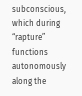subconscious, which during “rapture” functions autonomously along the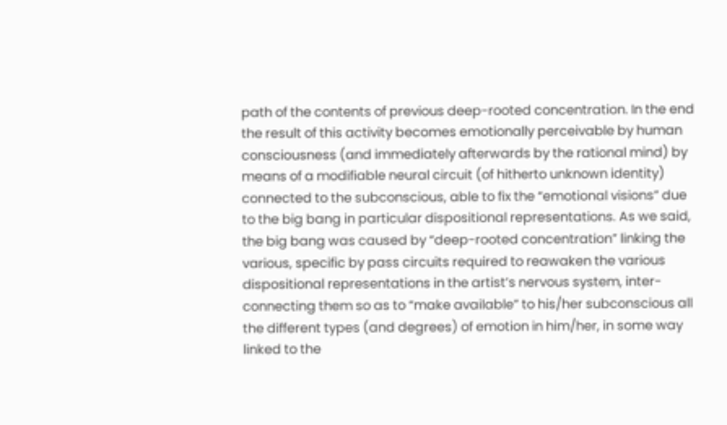path of the contents of previous deep-rooted concentration. In the end the result of this activity becomes emotionally perceivable by human consciousness (and immediately afterwards by the rational mind) by means of a modifiable neural circuit (of hitherto unknown identity) connected to the subconscious, able to fix the “emotional visions” due to the big bang in particular dispositional representations. As we said, the big bang was caused by “deep-rooted concentration” linking the various, specific by pass circuits required to reawaken the various dispositional representations in the artist’s nervous system, inter-connecting them so as to “make available” to his/her subconscious all the different types (and degrees) of emotion in him/her, in some way linked to the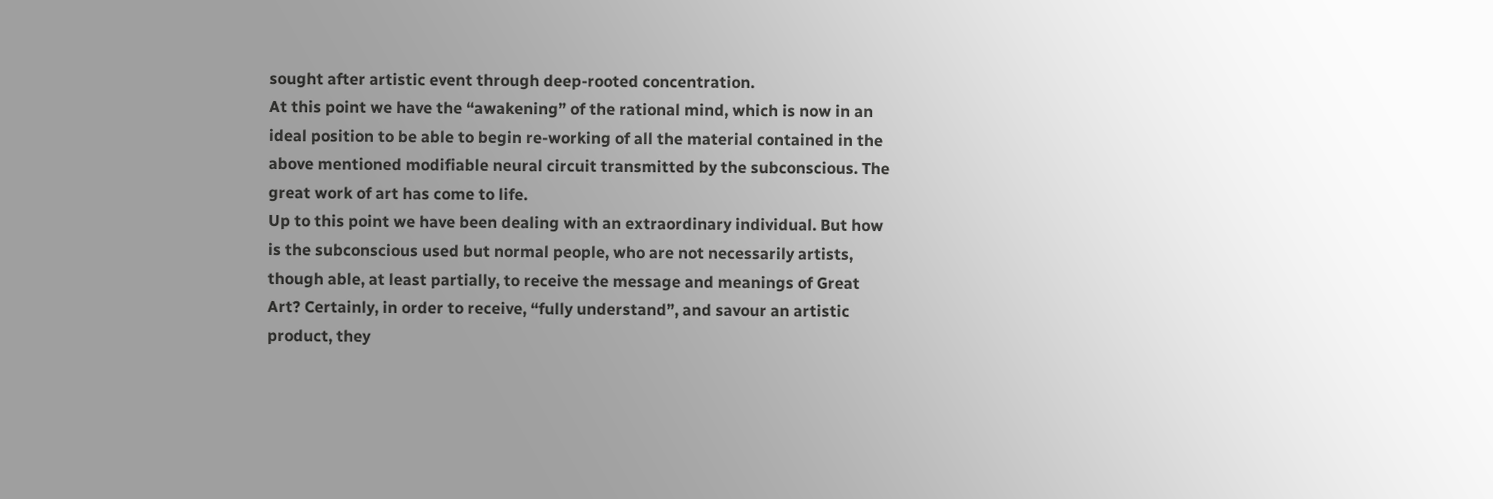sought after artistic event through deep-rooted concentration.
At this point we have the “awakening” of the rational mind, which is now in an ideal position to be able to begin re-working of all the material contained in the above mentioned modifiable neural circuit transmitted by the subconscious. The great work of art has come to life.
Up to this point we have been dealing with an extraordinary individual. But how is the subconscious used but normal people, who are not necessarily artists, though able, at least partially, to receive the message and meanings of Great Art? Certainly, in order to receive, “fully understand”, and savour an artistic product, they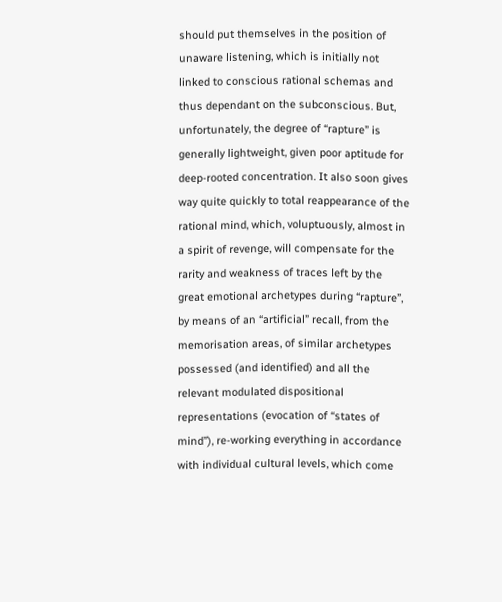should put themselves in the position of unaware listening, which is initially not linked to conscious rational schemas and thus dependant on the subconscious. But, unfortunately, the degree of “rapture” is generally lightweight, given poor aptitude for deep-rooted concentration. It also soon gives way quite quickly to total reappearance of the rational mind, which, voluptuously, almost in a spirit of revenge, will compensate for the rarity and weakness of traces left by the great emotional archetypes during “rapture”, by means of an “artificial” recall, from the memorisation areas, of similar archetypes possessed (and identified) and all the relevant modulated dispositional representations (evocation of “states of mind”), re-working everything in accordance with individual cultural levels, which come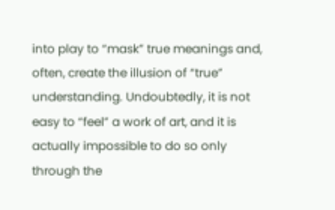into play to “mask” true meanings and, often, create the illusion of “true” understanding. Undoubtedly, it is not easy to “feel” a work of art, and it is actually impossible to do so only through the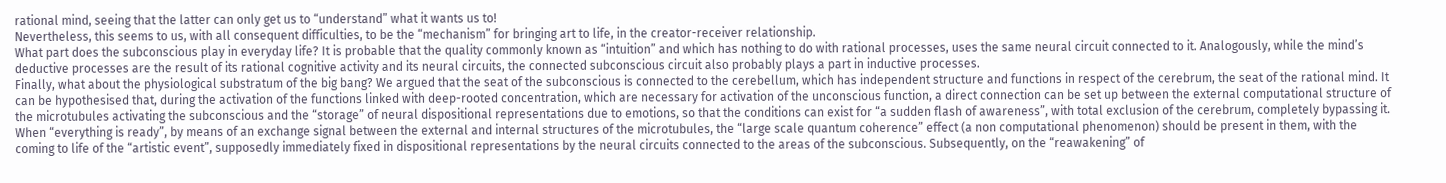rational mind, seeing that the latter can only get us to “understand” what it wants us to!
Nevertheless, this seems to us, with all consequent difficulties, to be the “mechanism” for bringing art to life, in the creator-receiver relationship.
What part does the subconscious play in everyday life? It is probable that the quality commonly known as “intuition” and which has nothing to do with rational processes, uses the same neural circuit connected to it. Analogously, while the mind’s deductive processes are the result of its rational cognitive activity and its neural circuits, the connected subconscious circuit also probably plays a part in inductive processes.
Finally, what about the physiological substratum of the big bang? We argued that the seat of the subconscious is connected to the cerebellum, which has independent structure and functions in respect of the cerebrum, the seat of the rational mind. It can be hypothesised that, during the activation of the functions linked with deep-rooted concentration, which are necessary for activation of the unconscious function, a direct connection can be set up between the external computational structure of the microtubules activating the subconscious and the “storage” of neural dispositional representations due to emotions, so that the conditions can exist for “a sudden flash of awareness”, with total exclusion of the cerebrum, completely bypassing it. When “everything is ready”, by means of an exchange signal between the external and internal structures of the microtubules, the “large scale quantum coherence” effect (a non computational phenomenon) should be present in them, with the coming to life of the “artistic event”, supposedly immediately fixed in dispositional representations by the neural circuits connected to the areas of the subconscious. Subsequently, on the “reawakening” of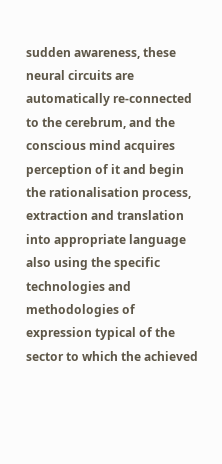sudden awareness, these neural circuits are automatically re-connected to the cerebrum, and the conscious mind acquires perception of it and begin the rationalisation process, extraction and translation into appropriate language also using the specific technologies and methodologies of expression typical of the sector to which the achieved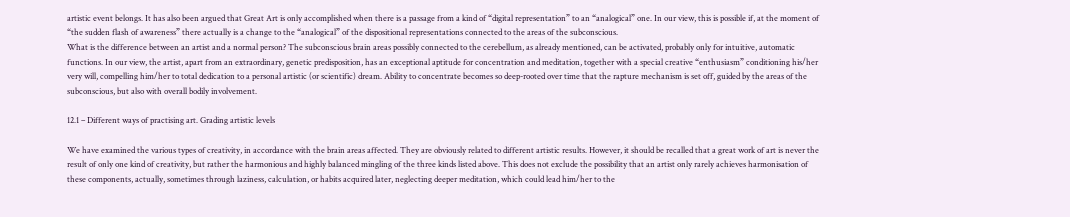artistic event belongs. It has also been argued that Great Art is only accomplished when there is a passage from a kind of “digital representation” to an “analogical” one. In our view, this is possible if, at the moment of “the sudden flash of awareness” there actually is a change to the “analogical” of the dispositional representations connected to the areas of the subconscious.
What is the difference between an artist and a normal person? The subconscious brain areas possibly connected to the cerebellum, as already mentioned, can be activated, probably only for intuitive, automatic functions. In our view, the artist, apart from an extraordinary, genetic predisposition, has an exceptional aptitude for concentration and meditation, together with a special creative “enthusiasm” conditioning his/her very will, compelling him/her to total dedication to a personal artistic (or scientific) dream. Ability to concentrate becomes so deep-rooted over time that the rapture mechanism is set off, guided by the areas of the subconscious, but also with overall bodily involvement.

12.1 – Different ways of practising art. Grading artistic levels

We have examined the various types of creativity, in accordance with the brain areas affected. They are obviously related to different artistic results. However, it should be recalled that a great work of art is never the result of only one kind of creativity, but rather the harmonious and highly balanced mingling of the three kinds listed above. This does not exclude the possibility that an artist only rarely achieves harmonisation of these components, actually, sometimes through laziness, calculation, or habits acquired later, neglecting deeper meditation, which could lead him/her to the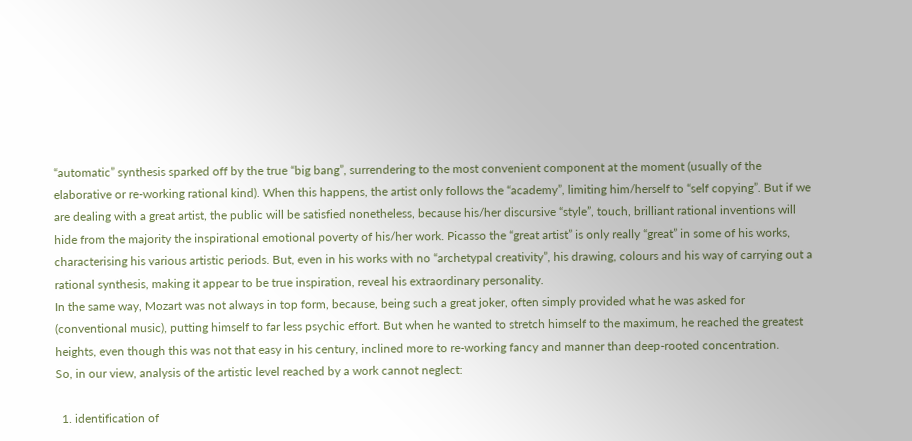“automatic” synthesis sparked off by the true “big bang”, surrendering to the most convenient component at the moment (usually of the elaborative or re-working rational kind). When this happens, the artist only follows the “academy”, limiting him/herself to “self copying”. But if we are dealing with a great artist, the public will be satisfied nonetheless, because his/her discursive “style”, touch, brilliant rational inventions will hide from the majority the inspirational emotional poverty of his/her work. Picasso the “great artist” is only really “great” in some of his works, characterising his various artistic periods. But, even in his works with no “archetypal creativity”, his drawing, colours and his way of carrying out a rational synthesis, making it appear to be true inspiration, reveal his extraordinary personality.
In the same way, Mozart was not always in top form, because, being such a great joker, often simply provided what he was asked for (conventional music), putting himself to far less psychic effort. But when he wanted to stretch himself to the maximum, he reached the greatest heights, even though this was not that easy in his century, inclined more to re-working fancy and manner than deep-rooted concentration.
So, in our view, analysis of the artistic level reached by a work cannot neglect:

  1. identification of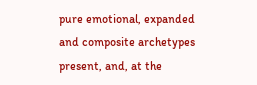pure emotional, expanded and composite archetypes present, and, at the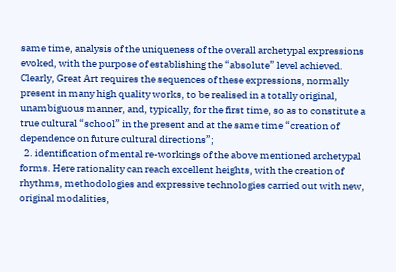same time, analysis of the uniqueness of the overall archetypal expressions evoked, with the purpose of establishing the “absolute” level achieved. Clearly, Great Art requires the sequences of these expressions, normally present in many high quality works, to be realised in a totally original, unambiguous manner, and, typically, for the first time, so as to constitute a true cultural “school” in the present and at the same time “creation of dependence on future cultural directions”;
  2. identification of mental re-workings of the above mentioned archetypal forms. Here rationality can reach excellent heights, with the creation of rhythms, methodologies and expressive technologies carried out with new, original modalities,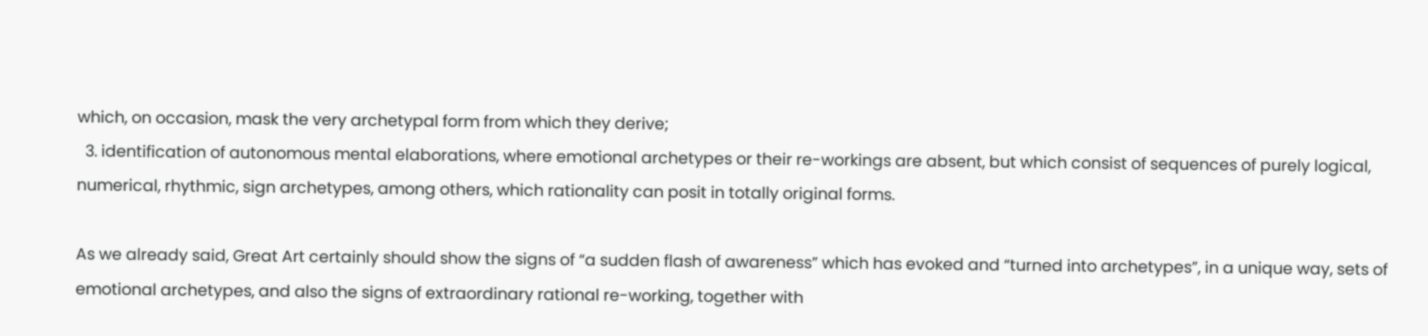which, on occasion, mask the very archetypal form from which they derive;
  3. identification of autonomous mental elaborations, where emotional archetypes or their re-workings are absent, but which consist of sequences of purely logical, numerical, rhythmic, sign archetypes, among others, which rationality can posit in totally original forms.

As we already said, Great Art certainly should show the signs of “a sudden flash of awareness” which has evoked and “turned into archetypes”, in a unique way, sets of emotional archetypes, and also the signs of extraordinary rational re-working, together with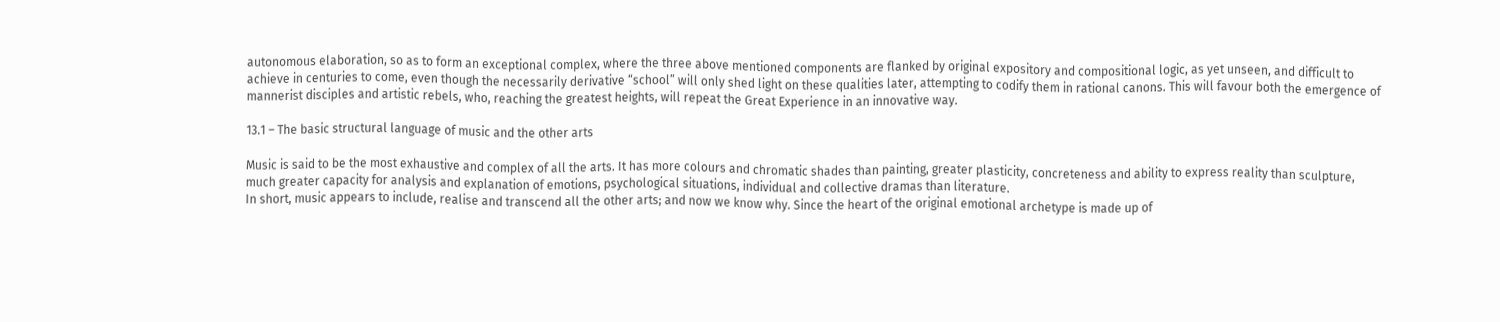autonomous elaboration, so as to form an exceptional complex, where the three above mentioned components are flanked by original expository and compositional logic, as yet unseen, and difficult to achieve in centuries to come, even though the necessarily derivative “school” will only shed light on these qualities later, attempting to codify them in rational canons. This will favour both the emergence of mannerist disciples and artistic rebels, who, reaching the greatest heights, will repeat the Great Experience in an innovative way.

13.1 – The basic structural language of music and the other arts

Music is said to be the most exhaustive and complex of all the arts. It has more colours and chromatic shades than painting, greater plasticity, concreteness and ability to express reality than sculpture, much greater capacity for analysis and explanation of emotions, psychological situations, individual and collective dramas than literature.
In short, music appears to include, realise and transcend all the other arts; and now we know why. Since the heart of the original emotional archetype is made up of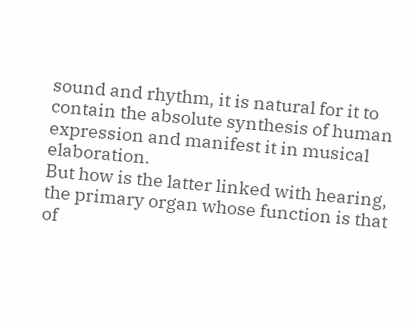sound and rhythm, it is natural for it to contain the absolute synthesis of human expression and manifest it in musical elaboration.
But how is the latter linked with hearing, the primary organ whose function is that of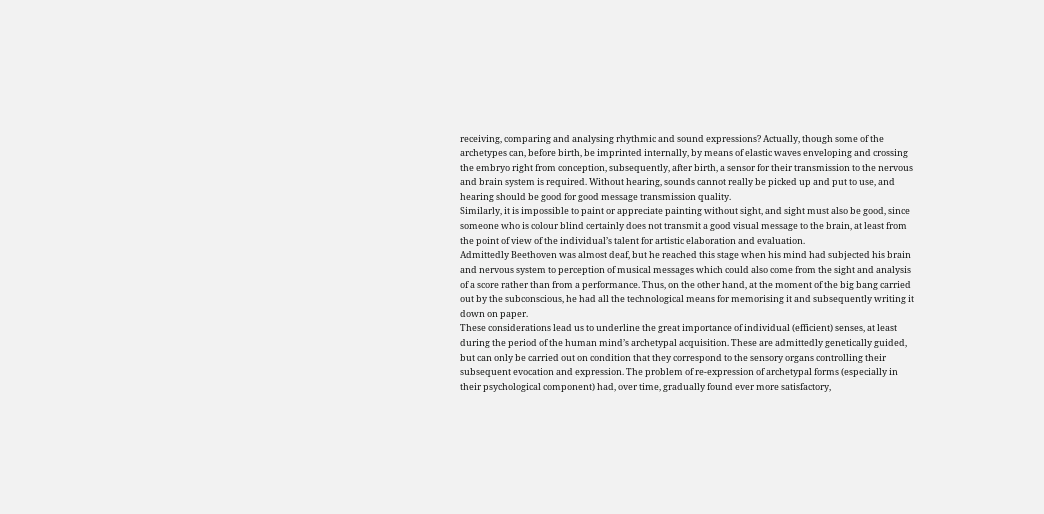receiving, comparing and analysing rhythmic and sound expressions? Actually, though some of the archetypes can, before birth, be imprinted internally, by means of elastic waves enveloping and crossing the embryo right from conception, subsequently, after birth, a sensor for their transmission to the nervous and brain system is required. Without hearing, sounds cannot really be picked up and put to use, and hearing should be good for good message transmission quality.
Similarly, it is impossible to paint or appreciate painting without sight, and sight must also be good, since someone who is colour blind certainly does not transmit a good visual message to the brain, at least from the point of view of the individual’s talent for artistic elaboration and evaluation.
Admittedly Beethoven was almost deaf, but he reached this stage when his mind had subjected his brain and nervous system to perception of musical messages which could also come from the sight and analysis of a score rather than from a performance. Thus, on the other hand, at the moment of the big bang carried out by the subconscious, he had all the technological means for memorising it and subsequently writing it down on paper.
These considerations lead us to underline the great importance of individual (efficient) senses, at least during the period of the human mind’s archetypal acquisition. These are admittedly genetically guided, but can only be carried out on condition that they correspond to the sensory organs controlling their subsequent evocation and expression. The problem of re-expression of archetypal forms (especially in their psychological component) had, over time, gradually found ever more satisfactory,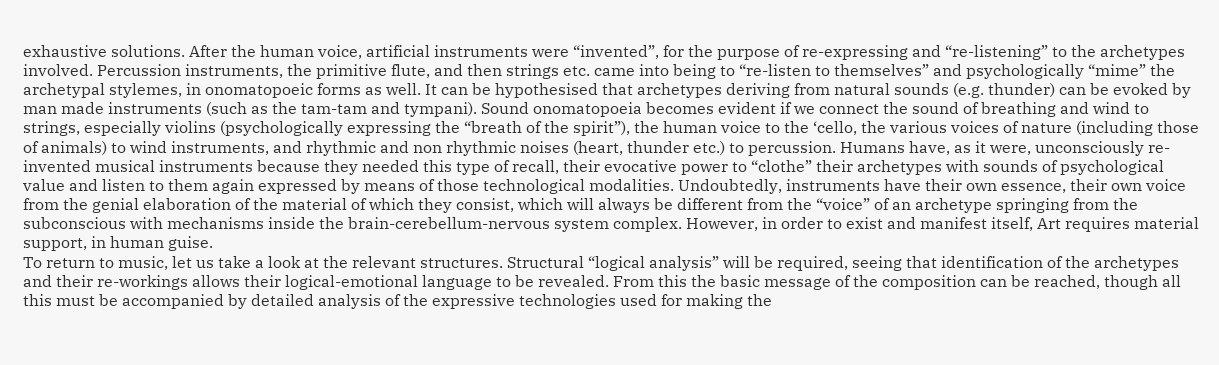exhaustive solutions. After the human voice, artificial instruments were “invented”, for the purpose of re-expressing and “re-listening” to the archetypes involved. Percussion instruments, the primitive flute, and then strings etc. came into being to “re-listen to themselves” and psychologically “mime” the archetypal stylemes, in onomatopoeic forms as well. It can be hypothesised that archetypes deriving from natural sounds (e.g. thunder) can be evoked by man made instruments (such as the tam-tam and tympani). Sound onomatopoeia becomes evident if we connect the sound of breathing and wind to strings, especially violins (psychologically expressing the “breath of the spirit”), the human voice to the ‘cello, the various voices of nature (including those of animals) to wind instruments, and rhythmic and non rhythmic noises (heart, thunder etc.) to percussion. Humans have, as it were, unconsciously re-invented musical instruments because they needed this type of recall, their evocative power to “clothe” their archetypes with sounds of psychological value and listen to them again expressed by means of those technological modalities. Undoubtedly, instruments have their own essence, their own voice from the genial elaboration of the material of which they consist, which will always be different from the “voice” of an archetype springing from the subconscious with mechanisms inside the brain-cerebellum-nervous system complex. However, in order to exist and manifest itself, Art requires material support, in human guise.
To return to music, let us take a look at the relevant structures. Structural “logical analysis” will be required, seeing that identification of the archetypes and their re-workings allows their logical-emotional language to be revealed. From this the basic message of the composition can be reached, though all this must be accompanied by detailed analysis of the expressive technologies used for making the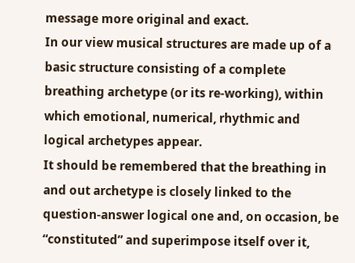message more original and exact.
In our view musical structures are made up of a basic structure consisting of a complete breathing archetype (or its re-working), within which emotional, numerical, rhythmic and logical archetypes appear.
It should be remembered that the breathing in and out archetype is closely linked to the question-answer logical one and, on occasion, be “constituted” and superimpose itself over it,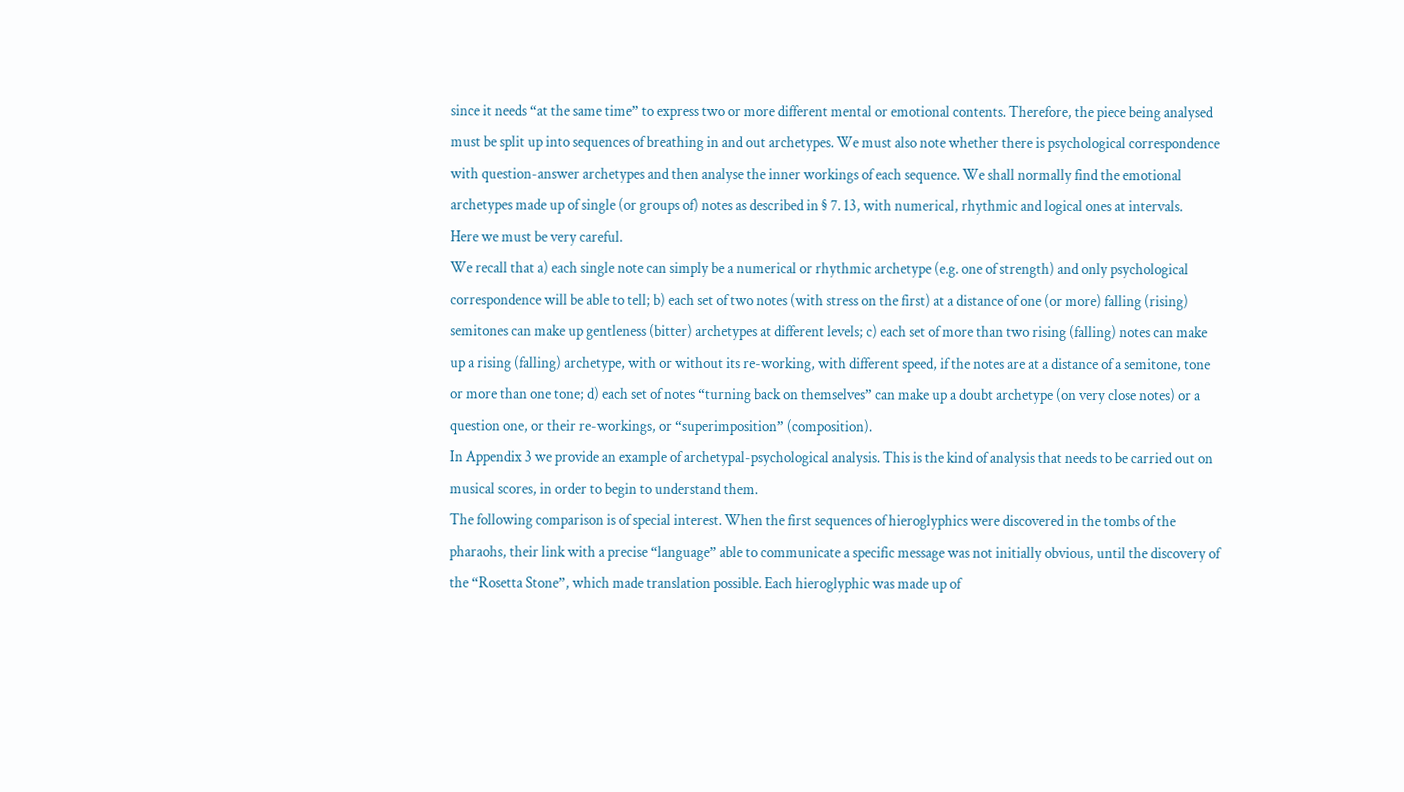since it needs “at the same time” to express two or more different mental or emotional contents. Therefore, the piece being analysed must be split up into sequences of breathing in and out archetypes. We must also note whether there is psychological correspondence with question-answer archetypes and then analyse the inner workings of each sequence. We shall normally find the emotional archetypes made up of single (or groups of) notes as described in § 7. 13, with numerical, rhythmic and logical ones at intervals.
Here we must be very careful.
We recall that a) each single note can simply be a numerical or rhythmic archetype (e.g. one of strength) and only psychological correspondence will be able to tell; b) each set of two notes (with stress on the first) at a distance of one (or more) falling (rising) semitones can make up gentleness (bitter) archetypes at different levels; c) each set of more than two rising (falling) notes can make up a rising (falling) archetype, with or without its re-working, with different speed, if the notes are at a distance of a semitone, tone or more than one tone; d) each set of notes “turning back on themselves” can make up a doubt archetype (on very close notes) or a question one, or their re-workings, or “superimposition” (composition).
In Appendix 3 we provide an example of archetypal-psychological analysis. This is the kind of analysis that needs to be carried out on musical scores, in order to begin to understand them.
The following comparison is of special interest. When the first sequences of hieroglyphics were discovered in the tombs of the pharaohs, their link with a precise “language” able to communicate a specific message was not initially obvious, until the discovery of the “Rosetta Stone”, which made translation possible. Each hieroglyphic was made up of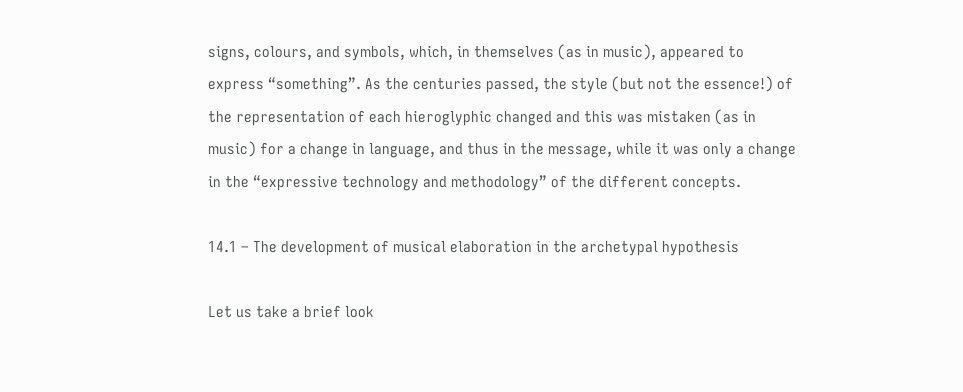signs, colours, and symbols, which, in themselves (as in music), appeared to express “something”. As the centuries passed, the style (but not the essence!) of the representation of each hieroglyphic changed and this was mistaken (as in music) for a change in language, and thus in the message, while it was only a change in the “expressive technology and methodology” of the different concepts.

14.1 – The development of musical elaboration in the archetypal hypothesis

Let us take a brief look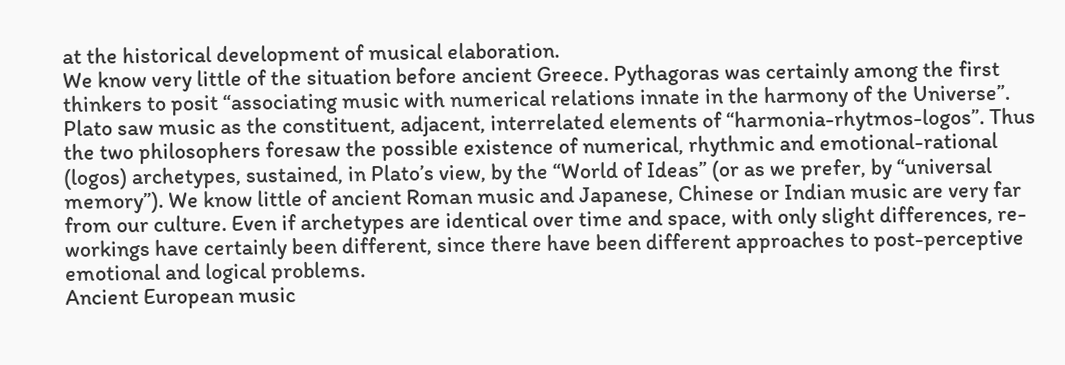at the historical development of musical elaboration.
We know very little of the situation before ancient Greece. Pythagoras was certainly among the first thinkers to posit “associating music with numerical relations innate in the harmony of the Universe”. Plato saw music as the constituent, adjacent, interrelated elements of “harmonia-rhytmos-logos”. Thus the two philosophers foresaw the possible existence of numerical, rhythmic and emotional-rational (logos) archetypes, sustained, in Plato’s view, by the “World of Ideas” (or as we prefer, by “universal memory”). We know little of ancient Roman music and Japanese, Chinese or Indian music are very far from our culture. Even if archetypes are identical over time and space, with only slight differences, re-workings have certainly been different, since there have been different approaches to post-perceptive emotional and logical problems.
Ancient European music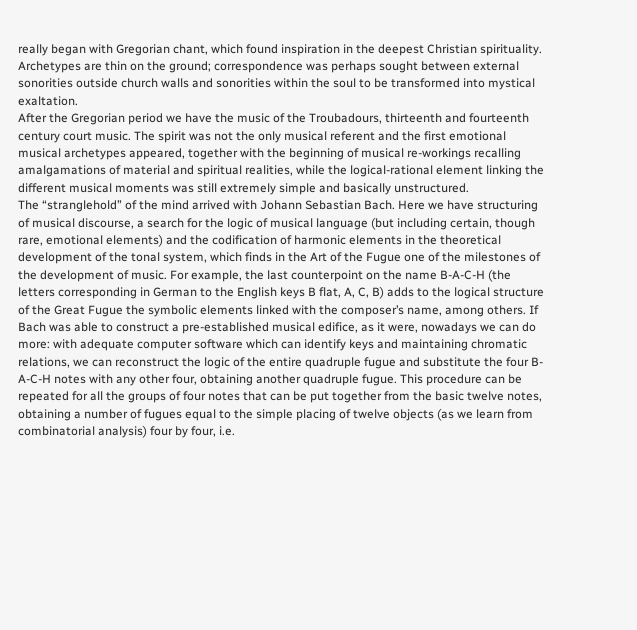really began with Gregorian chant, which found inspiration in the deepest Christian spirituality. Archetypes are thin on the ground; correspondence was perhaps sought between external sonorities outside church walls and sonorities within the soul to be transformed into mystical exaltation.
After the Gregorian period we have the music of the Troubadours, thirteenth and fourteenth century court music. The spirit was not the only musical referent and the first emotional musical archetypes appeared, together with the beginning of musical re-workings recalling amalgamations of material and spiritual realities, while the logical-rational element linking the different musical moments was still extremely simple and basically unstructured.
The “stranglehold” of the mind arrived with Johann Sebastian Bach. Here we have structuring of musical discourse, a search for the logic of musical language (but including certain, though rare, emotional elements) and the codification of harmonic elements in the theoretical development of the tonal system, which finds in the Art of the Fugue one of the milestones of the development of music. For example, the last counterpoint on the name B-A-C-H (the letters corresponding in German to the English keys B flat, A, C, B) adds to the logical structure of the Great Fugue the symbolic elements linked with the composer’s name, among others. If Bach was able to construct a pre-established musical edifice, as it were, nowadays we can do more: with adequate computer software which can identify keys and maintaining chromatic relations, we can reconstruct the logic of the entire quadruple fugue and substitute the four B-A-C-H notes with any other four, obtaining another quadruple fugue. This procedure can be repeated for all the groups of four notes that can be put together from the basic twelve notes, obtaining a number of fugues equal to the simple placing of twelve objects (as we learn from combinatorial analysis) four by four, i.e.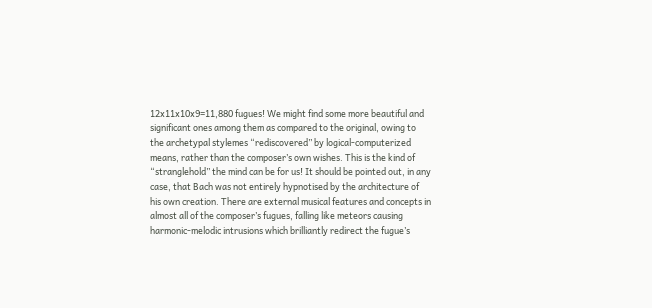12x11x10x9=11,880 fugues! We might find some more beautiful and significant ones among them as compared to the original, owing to the archetypal stylemes “rediscovered” by logical-computerized means, rather than the composer’s own wishes. This is the kind of “stranglehold” the mind can be for us! It should be pointed out, in any case, that Bach was not entirely hypnotised by the architecture of his own creation. There are external musical features and concepts in almost all of the composer’s fugues, falling like meteors causing harmonic-melodic intrusions which brilliantly redirect the fugue’s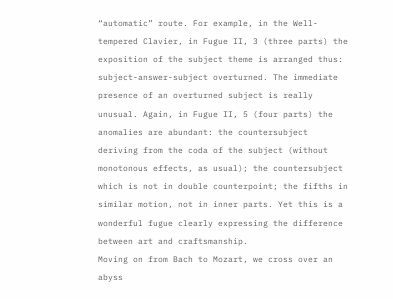“automatic” route. For example, in the Well-tempered Clavier, in Fugue II, 3 (three parts) the exposition of the subject theme is arranged thus: subject-answer-subject overturned. The immediate presence of an overturned subject is really unusual. Again, in Fugue II, 5 (four parts) the anomalies are abundant: the countersubject deriving from the coda of the subject (without monotonous effects, as usual); the countersubject which is not in double counterpoint; the fifths in similar motion, not in inner parts. Yet this is a wonderful fugue clearly expressing the difference between art and craftsmanship.
Moving on from Bach to Mozart, we cross over an abyss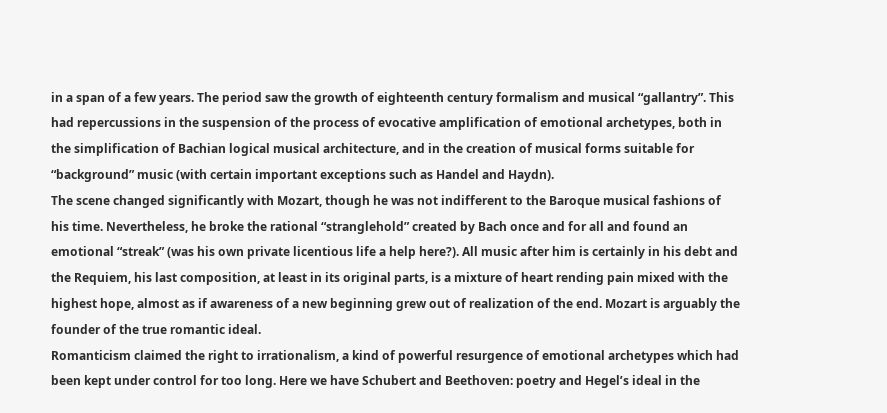in a span of a few years. The period saw the growth of eighteenth century formalism and musical “gallantry”. This had repercussions in the suspension of the process of evocative amplification of emotional archetypes, both in the simplification of Bachian logical musical architecture, and in the creation of musical forms suitable for “background” music (with certain important exceptions such as Handel and Haydn).
The scene changed significantly with Mozart, though he was not indifferent to the Baroque musical fashions of his time. Nevertheless, he broke the rational “stranglehold” created by Bach once and for all and found an emotional “streak” (was his own private licentious life a help here?). All music after him is certainly in his debt and the Requiem, his last composition, at least in its original parts, is a mixture of heart rending pain mixed with the highest hope, almost as if awareness of a new beginning grew out of realization of the end. Mozart is arguably the founder of the true romantic ideal.
Romanticism claimed the right to irrationalism, a kind of powerful resurgence of emotional archetypes which had been kept under control for too long. Here we have Schubert and Beethoven: poetry and Hegel’s ideal in the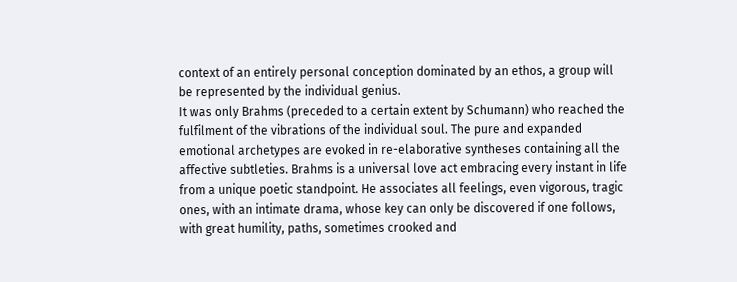context of an entirely personal conception dominated by an ethos, a group will be represented by the individual genius.
It was only Brahms (preceded to a certain extent by Schumann) who reached the fulfilment of the vibrations of the individual soul. The pure and expanded emotional archetypes are evoked in re-elaborative syntheses containing all the affective subtleties. Brahms is a universal love act embracing every instant in life from a unique poetic standpoint. He associates all feelings, even vigorous, tragic ones, with an intimate drama, whose key can only be discovered if one follows, with great humility, paths, sometimes crooked and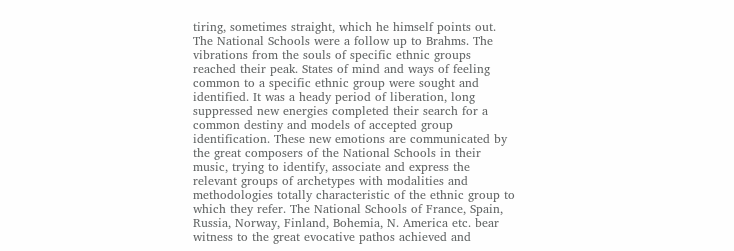tiring, sometimes straight, which he himself points out.
The National Schools were a follow up to Brahms. The vibrations from the souls of specific ethnic groups reached their peak. States of mind and ways of feeling common to a specific ethnic group were sought and identified. It was a heady period of liberation, long suppressed new energies completed their search for a common destiny and models of accepted group identification. These new emotions are communicated by the great composers of the National Schools in their music, trying to identify, associate and express the relevant groups of archetypes with modalities and methodologies totally characteristic of the ethnic group to which they refer. The National Schools of France, Spain, Russia, Norway, Finland, Bohemia, N. America etc. bear witness to the great evocative pathos achieved and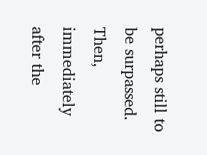perhaps still to be surpassed.
Then, immediately after the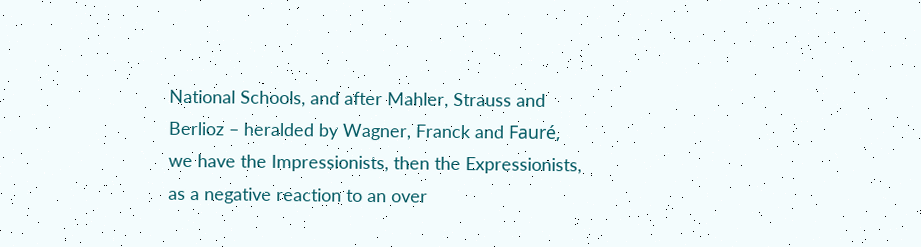National Schools, and after Mahler, Strauss and Berlioz – heralded by Wagner, Franck and Fauré, we have the Impressionists, then the Expressionists, as a negative reaction to an over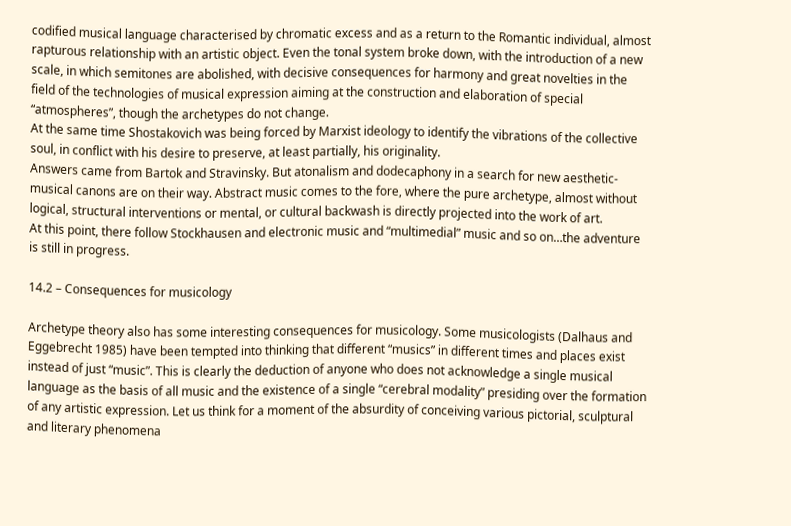codified musical language characterised by chromatic excess and as a return to the Romantic individual, almost rapturous relationship with an artistic object. Even the tonal system broke down, with the introduction of a new scale, in which semitones are abolished, with decisive consequences for harmony and great novelties in the field of the technologies of musical expression aiming at the construction and elaboration of special “atmospheres”, though the archetypes do not change.
At the same time Shostakovich was being forced by Marxist ideology to identify the vibrations of the collective soul, in conflict with his desire to preserve, at least partially, his originality.
Answers came from Bartok and Stravinsky. But atonalism and dodecaphony in a search for new aesthetic-musical canons are on their way. Abstract music comes to the fore, where the pure archetype, almost without logical, structural interventions or mental, or cultural backwash is directly projected into the work of art.
At this point, there follow Stockhausen and electronic music and “multimedial” music and so on…the adventure is still in progress.

14.2 – Consequences for musicology

Archetype theory also has some interesting consequences for musicology. Some musicologists (Dalhaus and Eggebrecht 1985) have been tempted into thinking that different “musics” in different times and places exist instead of just “music”. This is clearly the deduction of anyone who does not acknowledge a single musical language as the basis of all music and the existence of a single “cerebral modality” presiding over the formation of any artistic expression. Let us think for a moment of the absurdity of conceiving various pictorial, sculptural and literary phenomena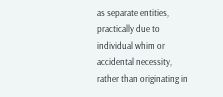as separate entities, practically due to individual whim or accidental necessity, rather than originating in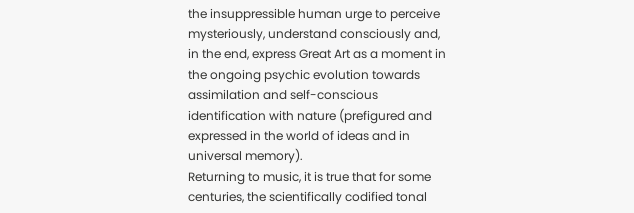the insuppressible human urge to perceive mysteriously, understand consciously and, in the end, express Great Art as a moment in the ongoing psychic evolution towards assimilation and self-conscious identification with nature (prefigured and expressed in the world of ideas and in universal memory).
Returning to music, it is true that for some centuries, the scientifically codified tonal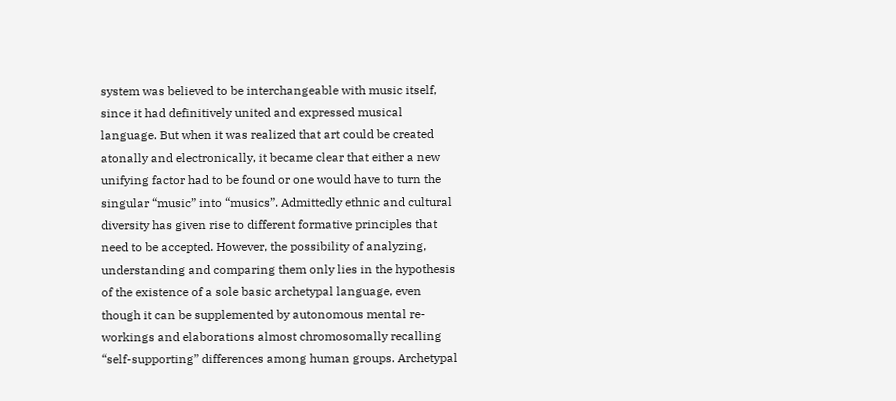system was believed to be interchangeable with music itself, since it had definitively united and expressed musical language. But when it was realized that art could be created atonally and electronically, it became clear that either a new unifying factor had to be found or one would have to turn the singular “music” into “musics”. Admittedly ethnic and cultural diversity has given rise to different formative principles that need to be accepted. However, the possibility of analyzing, understanding and comparing them only lies in the hypothesis of the existence of a sole basic archetypal language, even though it can be supplemented by autonomous mental re-workings and elaborations almost chromosomally recalling “self-supporting” differences among human groups. Archetypal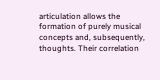articulation allows the formation of purely musical concepts and, subsequently, thoughts. Their correlation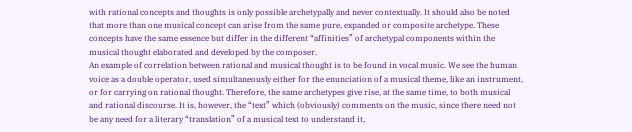with rational concepts and thoughts is only possible archetypally and never contextually. It should also be noted that more than one musical concept can arise from the same pure, expanded or composite archetype. These concepts have the same essence but differ in the different “affinities” of archetypal components within the musical thought elaborated and developed by the composer.
An example of correlation between rational and musical thought is to be found in vocal music. We see the human voice as a double operator, used simultaneously either for the enunciation of a musical theme, like an instrument, or for carrying on rational thought. Therefore, the same archetypes give rise, at the same time, to both musical and rational discourse. It is, however, the “text” which (obviously) comments on the music, since there need not be any need for a literary “translation” of a musical text to understand it,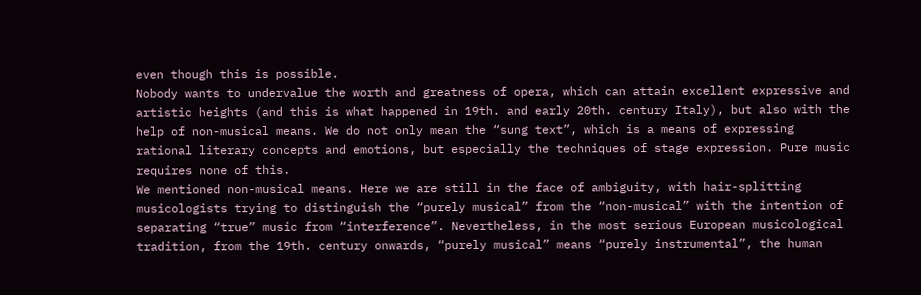even though this is possible.
Nobody wants to undervalue the worth and greatness of opera, which can attain excellent expressive and artistic heights (and this is what happened in 19th. and early 20th. century Italy), but also with the help of non-musical means. We do not only mean the “sung text”, which is a means of expressing rational literary concepts and emotions, but especially the techniques of stage expression. Pure music requires none of this.
We mentioned non-musical means. Here we are still in the face of ambiguity, with hair-splitting musicologists trying to distinguish the “purely musical” from the “non-musical” with the intention of separating “true” music from “interference”. Nevertheless, in the most serious European musicological tradition, from the 19th. century onwards, “purely musical” means “purely instrumental”, the human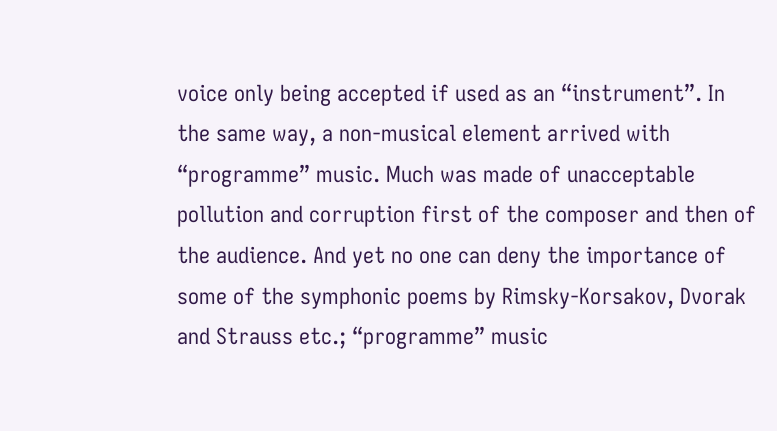voice only being accepted if used as an “instrument”. In the same way, a non-musical element arrived with “programme” music. Much was made of unacceptable pollution and corruption first of the composer and then of the audience. And yet no one can deny the importance of some of the symphonic poems by Rimsky-Korsakov, Dvorak and Strauss etc.; “programme” music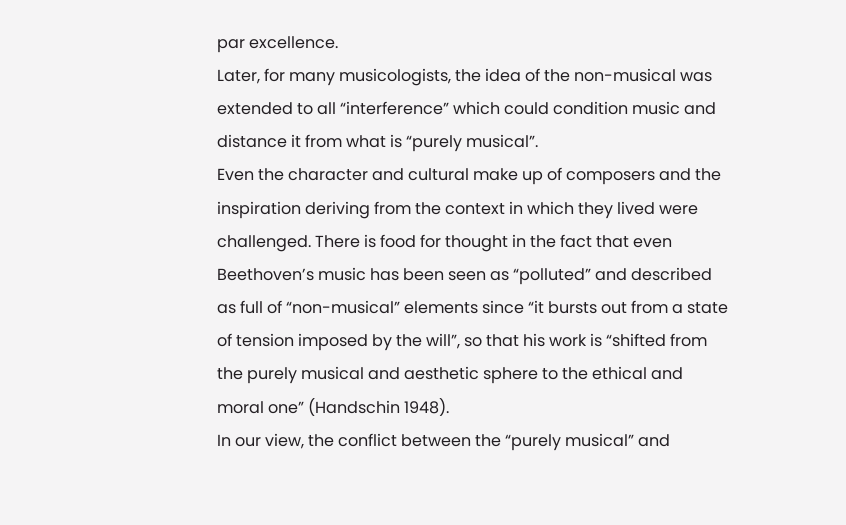par excellence.
Later, for many musicologists, the idea of the non-musical was extended to all “interference” which could condition music and distance it from what is “purely musical”.
Even the character and cultural make up of composers and the inspiration deriving from the context in which they lived were challenged. There is food for thought in the fact that even Beethoven’s music has been seen as “polluted” and described as full of “non-musical” elements since “it bursts out from a state of tension imposed by the will”, so that his work is “shifted from the purely musical and aesthetic sphere to the ethical and moral one” (Handschin 1948).
In our view, the conflict between the “purely musical” and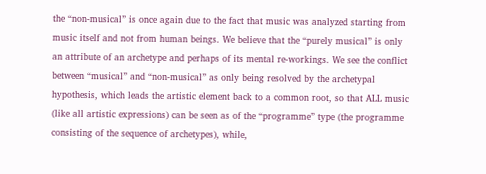the “non-musical” is once again due to the fact that music was analyzed starting from music itself and not from human beings. We believe that the “purely musical” is only an attribute of an archetype and perhaps of its mental re-workings. We see the conflict between “musical” and “non-musical” as only being resolved by the archetypal hypothesis, which leads the artistic element back to a common root, so that ALL music (like all artistic expressions) can be seen as of the “programme” type (the programme consisting of the sequence of archetypes), while,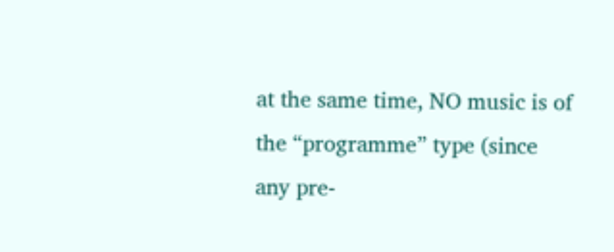at the same time, NO music is of the “programme” type (since any pre-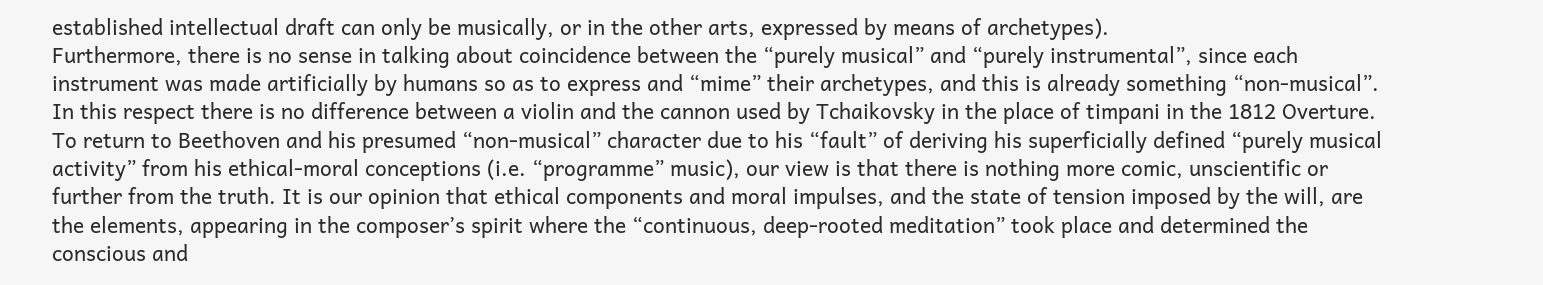established intellectual draft can only be musically, or in the other arts, expressed by means of archetypes).
Furthermore, there is no sense in talking about coincidence between the “purely musical” and “purely instrumental”, since each instrument was made artificially by humans so as to express and “mime” their archetypes, and this is already something “non-musical”. In this respect there is no difference between a violin and the cannon used by Tchaikovsky in the place of timpani in the 1812 Overture.
To return to Beethoven and his presumed “non-musical” character due to his “fault” of deriving his superficially defined “purely musical activity” from his ethical-moral conceptions (i.e. “programme” music), our view is that there is nothing more comic, unscientific or further from the truth. It is our opinion that ethical components and moral impulses, and the state of tension imposed by the will, are the elements, appearing in the composer’s spirit where the “continuous, deep-rooted meditation” took place and determined the conscious and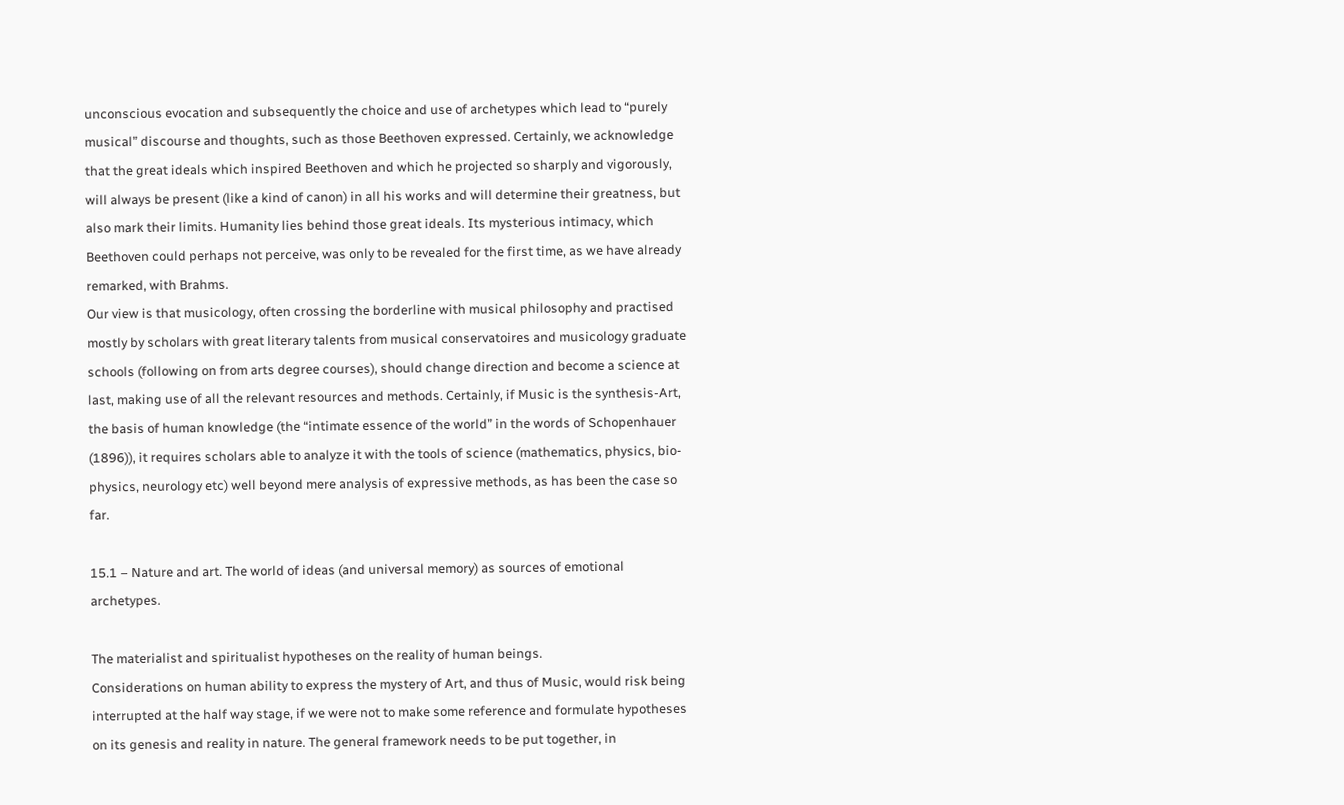unconscious evocation and subsequently the choice and use of archetypes which lead to “purely musical” discourse and thoughts, such as those Beethoven expressed. Certainly, we acknowledge that the great ideals which inspired Beethoven and which he projected so sharply and vigorously, will always be present (like a kind of canon) in all his works and will determine their greatness, but also mark their limits. Humanity lies behind those great ideals. Its mysterious intimacy, which Beethoven could perhaps not perceive, was only to be revealed for the first time, as we have already remarked, with Brahms.
Our view is that musicology, often crossing the borderline with musical philosophy and practised mostly by scholars with great literary talents from musical conservatoires and musicology graduate schools (following on from arts degree courses), should change direction and become a science at last, making use of all the relevant resources and methods. Certainly, if Music is the synthesis-Art, the basis of human knowledge (the “intimate essence of the world” in the words of Schopenhauer (1896)), it requires scholars able to analyze it with the tools of science (mathematics, physics, bio-physics, neurology etc) well beyond mere analysis of expressive methods, as has been the case so far.

15.1 – Nature and art. The world of ideas (and universal memory) as sources of emotional archetypes.

The materialist and spiritualist hypotheses on the reality of human beings.
Considerations on human ability to express the mystery of Art, and thus of Music, would risk being interrupted at the half way stage, if we were not to make some reference and formulate hypotheses on its genesis and reality in nature. The general framework needs to be put together, in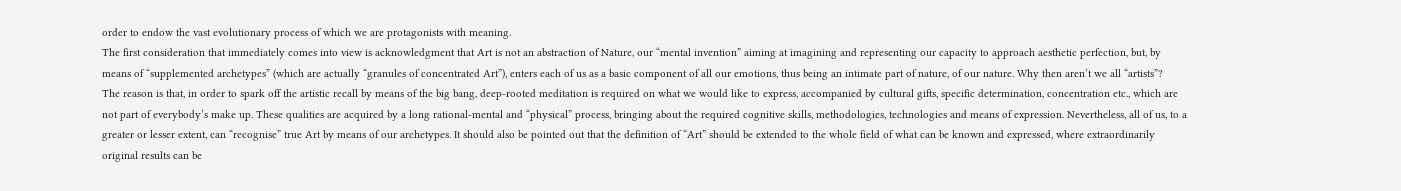order to endow the vast evolutionary process of which we are protagonists with meaning.
The first consideration that immediately comes into view is acknowledgment that Art is not an abstraction of Nature, our “mental invention” aiming at imagining and representing our capacity to approach aesthetic perfection, but, by means of “supplemented archetypes” (which are actually “granules of concentrated Art”), enters each of us as a basic component of all our emotions, thus being an intimate part of nature, of our nature. Why then aren’t we all “artists”?
The reason is that, in order to spark off the artistic recall by means of the big bang, deep-rooted meditation is required on what we would like to express, accompanied by cultural gifts, specific determination, concentration etc., which are not part of everybody’s make up. These qualities are acquired by a long rational-mental and “physical” process, bringing about the required cognitive skills, methodologies, technologies and means of expression. Nevertheless, all of us, to a greater or lesser extent, can “recognise” true Art by means of our archetypes. It should also be pointed out that the definition of “Art” should be extended to the whole field of what can be known and expressed, where extraordinarily original results can be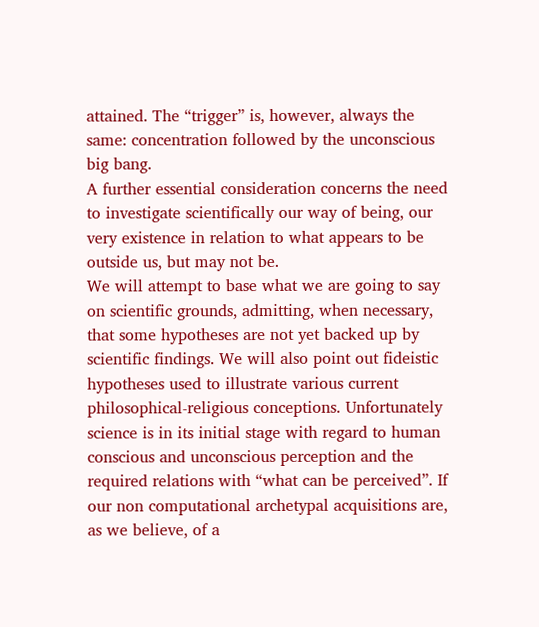attained. The “trigger” is, however, always the same: concentration followed by the unconscious big bang.
A further essential consideration concerns the need to investigate scientifically our way of being, our very existence in relation to what appears to be outside us, but may not be.
We will attempt to base what we are going to say on scientific grounds, admitting, when necessary, that some hypotheses are not yet backed up by scientific findings. We will also point out fideistic hypotheses used to illustrate various current philosophical-religious conceptions. Unfortunately science is in its initial stage with regard to human conscious and unconscious perception and the required relations with “what can be perceived”. If our non computational archetypal acquisitions are, as we believe, of a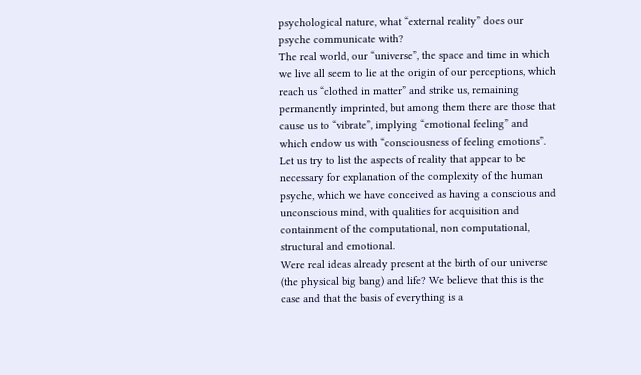psychological nature, what “external reality” does our psyche communicate with?
The real world, our “universe”, the space and time in which we live all seem to lie at the origin of our perceptions, which reach us “clothed in matter” and strike us, remaining permanently imprinted, but among them there are those that cause us to “vibrate”, implying “emotional feeling” and which endow us with “consciousness of feeling emotions”.
Let us try to list the aspects of reality that appear to be necessary for explanation of the complexity of the human psyche, which we have conceived as having a conscious and unconscious mind, with qualities for acquisition and containment of the computational, non computational, structural and emotional.
Were real ideas already present at the birth of our universe (the physical big bang) and life? We believe that this is the case and that the basis of everything is a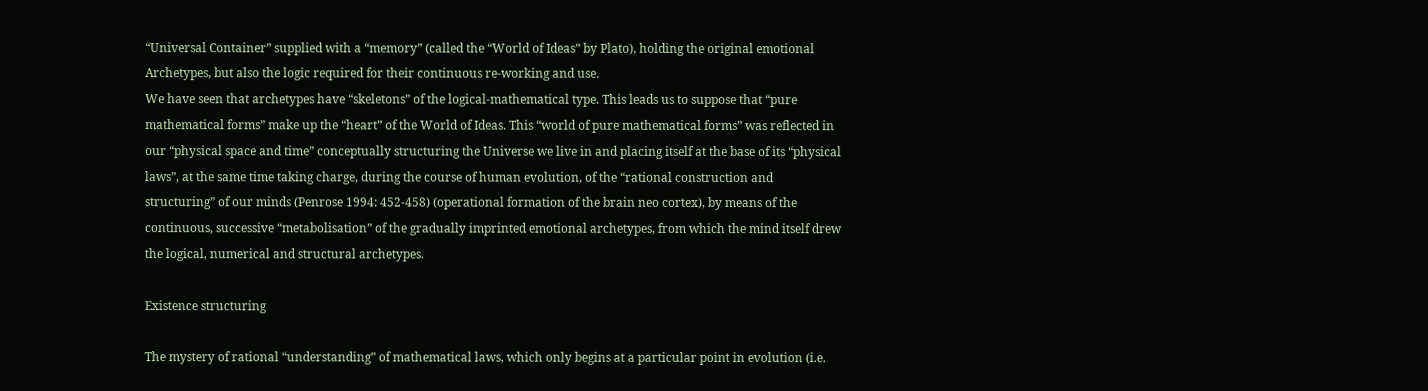“Universal Container” supplied with a “memory” (called the “World of Ideas” by Plato), holding the original emotional Archetypes, but also the logic required for their continuous re-working and use.
We have seen that archetypes have “skeletons” of the logical-mathematical type. This leads us to suppose that “pure mathematical forms” make up the “heart” of the World of Ideas. This “world of pure mathematical forms” was reflected in our “physical space and time” conceptually structuring the Universe we live in and placing itself at the base of its “physical laws”, at the same time taking charge, during the course of human evolution, of the “rational construction and structuring” of our minds (Penrose 1994: 452-458) (operational formation of the brain neo cortex), by means of the continuous, successive “metabolisation” of the gradually imprinted emotional archetypes, from which the mind itself drew the logical, numerical and structural archetypes.

Existence structuring

The mystery of rational “understanding” of mathematical laws, which only begins at a particular point in evolution (i.e.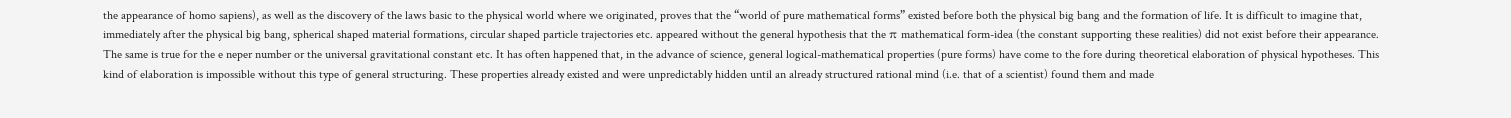the appearance of homo sapiens), as well as the discovery of the laws basic to the physical world where we originated, proves that the “world of pure mathematical forms” existed before both the physical big bang and the formation of life. It is difficult to imagine that, immediately after the physical big bang, spherical shaped material formations, circular shaped particle trajectories etc. appeared without the general hypothesis that the π mathematical form-idea (the constant supporting these realities) did not exist before their appearance. The same is true for the e neper number or the universal gravitational constant etc. It has often happened that, in the advance of science, general logical-mathematical properties (pure forms) have come to the fore during theoretical elaboration of physical hypotheses. This kind of elaboration is impossible without this type of general structuring. These properties already existed and were unpredictably hidden until an already structured rational mind (i.e. that of a scientist) found them and made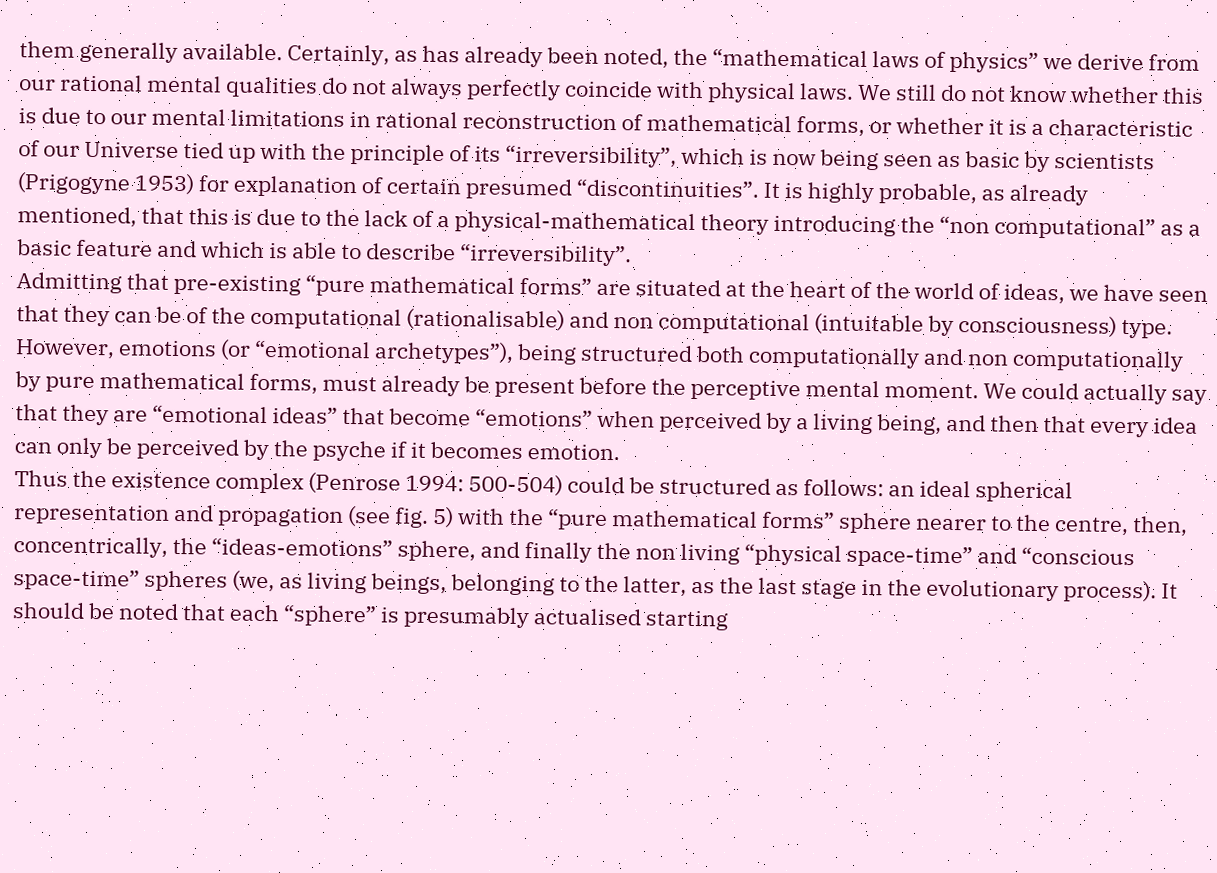them generally available. Certainly, as has already been noted, the “mathematical laws of physics” we derive from our rational mental qualities do not always perfectly coincide with physical laws. We still do not know whether this is due to our mental limitations in rational reconstruction of mathematical forms, or whether it is a characteristic of our Universe tied up with the principle of its “irreversibility”, which is now being seen as basic by scientists (Prigogyne 1953) for explanation of certain presumed “discontinuities”. It is highly probable, as already mentioned, that this is due to the lack of a physical-mathematical theory introducing the “non computational” as a basic feature and which is able to describe “irreversibility”.
Admitting that pre-existing “pure mathematical forms” are situated at the heart of the world of ideas, we have seen that they can be of the computational (rationalisable) and non computational (intuitable by consciousness) type. However, emotions (or “emotional archetypes”), being structured both computationally and non computationally by pure mathematical forms, must already be present before the perceptive mental moment. We could actually say that they are “emotional ideas” that become “emotions” when perceived by a living being, and then that every idea can only be perceived by the psyche if it becomes emotion.
Thus the existence complex (Penrose 1994: 500-504) could be structured as follows: an ideal spherical representation and propagation (see fig. 5) with the “pure mathematical forms” sphere nearer to the centre, then, concentrically, the “ideas-emotions” sphere, and finally the non living “physical space-time” and “conscious space-time” spheres (we, as living beings, belonging to the latter, as the last stage in the evolutionary process). It should be noted that each “sphere” is presumably actualised starting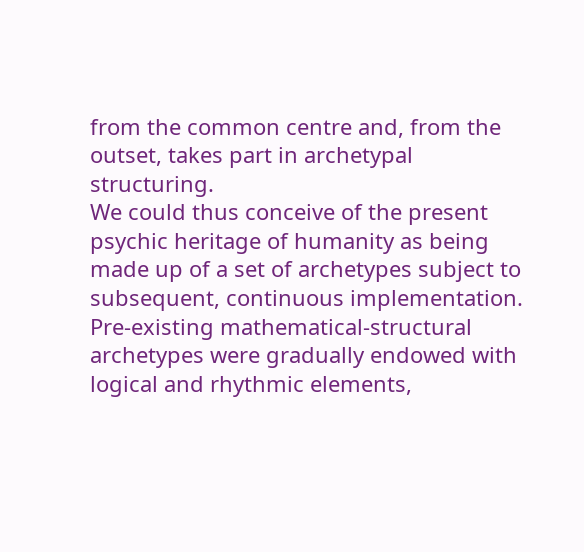from the common centre and, from the outset, takes part in archetypal structuring.
We could thus conceive of the present psychic heritage of humanity as being made up of a set of archetypes subject to subsequent, continuous implementation. Pre-existing mathematical-structural archetypes were gradually endowed with logical and rhythmic elements,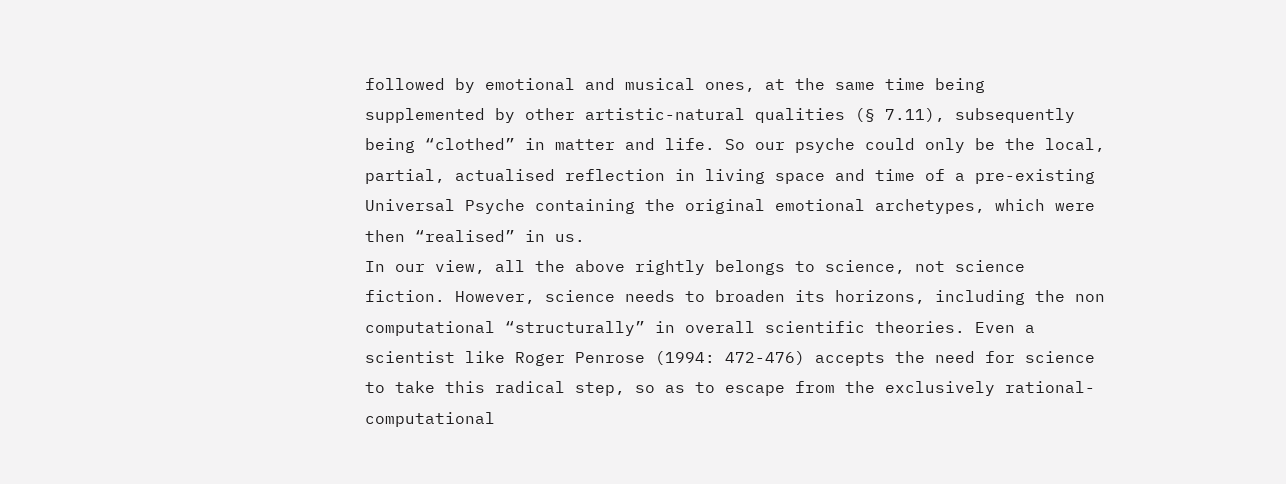followed by emotional and musical ones, at the same time being supplemented by other artistic-natural qualities (§ 7.11), subsequently being “clothed” in matter and life. So our psyche could only be the local, partial, actualised reflection in living space and time of a pre-existing Universal Psyche containing the original emotional archetypes, which were then “realised” in us.
In our view, all the above rightly belongs to science, not science fiction. However, science needs to broaden its horizons, including the non computational “structurally” in overall scientific theories. Even a scientist like Roger Penrose (1994: 472-476) accepts the need for science to take this radical step, so as to escape from the exclusively rational-computational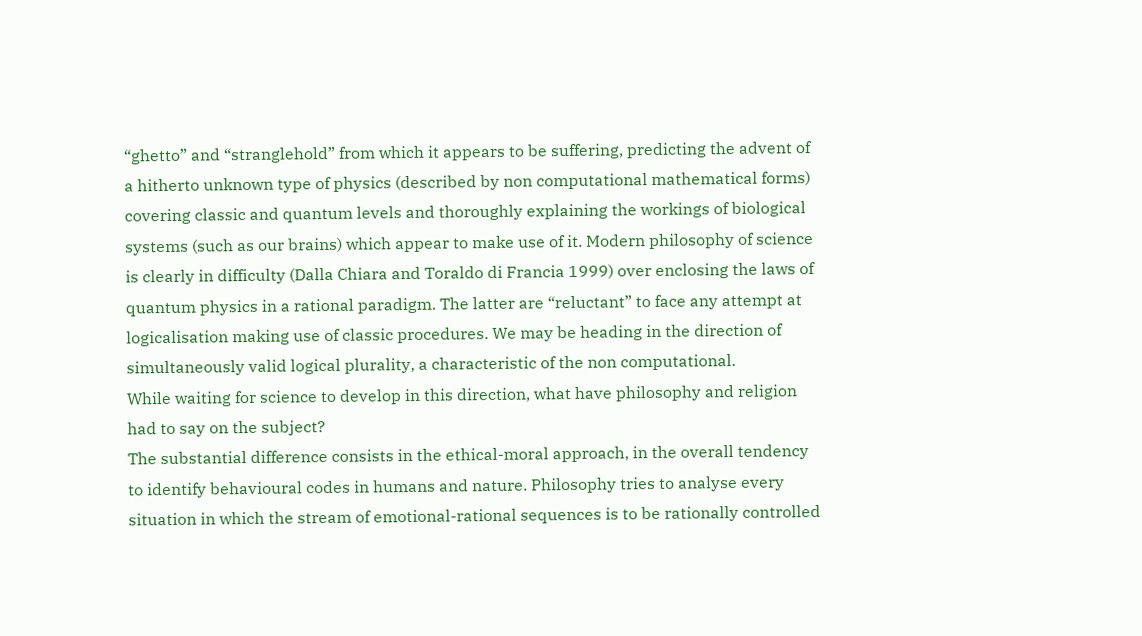“ghetto” and “stranglehold” from which it appears to be suffering, predicting the advent of a hitherto unknown type of physics (described by non computational mathematical forms) covering classic and quantum levels and thoroughly explaining the workings of biological systems (such as our brains) which appear to make use of it. Modern philosophy of science is clearly in difficulty (Dalla Chiara and Toraldo di Francia 1999) over enclosing the laws of quantum physics in a rational paradigm. The latter are “reluctant” to face any attempt at logicalisation making use of classic procedures. We may be heading in the direction of simultaneously valid logical plurality, a characteristic of the non computational.
While waiting for science to develop in this direction, what have philosophy and religion had to say on the subject?
The substantial difference consists in the ethical-moral approach, in the overall tendency to identify behavioural codes in humans and nature. Philosophy tries to analyse every situation in which the stream of emotional-rational sequences is to be rationally controlled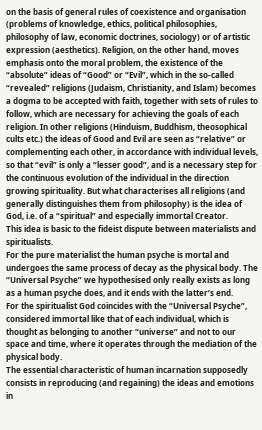on the basis of general rules of coexistence and organisation (problems of knowledge, ethics, political philosophies, philosophy of law, economic doctrines, sociology) or of artistic expression (aesthetics). Religion, on the other hand, moves emphasis onto the moral problem, the existence of the “absolute” ideas of “Good” or “Evil”, which in the so-called “revealed” religions (Judaism, Christianity, and Islam) becomes a dogma to be accepted with faith, together with sets of rules to follow, which are necessary for achieving the goals of each religion. In other religions (Hinduism, Buddhism, theosophical cults etc.) the ideas of Good and Evil are seen as “relative” or complementing each other, in accordance with individual levels, so that “evil” is only a “lesser good”, and is a necessary step for the continuous evolution of the individual in the direction growing spirituality. But what characterises all religions (and generally distinguishes them from philosophy) is the idea of God, i.e. of a “spiritual” and especially immortal Creator.
This idea is basic to the fideist dispute between materialists and spiritualists.
For the pure materialist the human psyche is mortal and undergoes the same process of decay as the physical body. The “Universal Psyche” we hypothesised only really exists as long as a human psyche does, and it ends with the latter’s end.
For the spiritualist God coincides with the “Universal Psyche”, considered immortal like that of each individual, which is thought as belonging to another “universe” and not to our space and time, where it operates through the mediation of the physical body.
The essential characteristic of human incarnation supposedly consists in reproducing (and regaining) the ideas and emotions in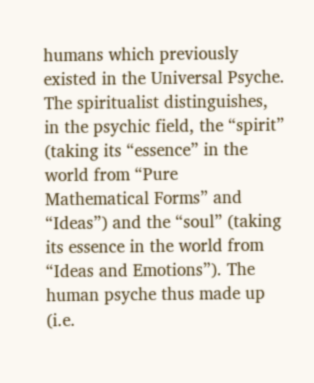humans which previously existed in the Universal Psyche. The spiritualist distinguishes, in the psychic field, the “spirit” (taking its “essence” in the world from “Pure Mathematical Forms” and “Ideas”) and the “soul” (taking its essence in the world from “Ideas and Emotions”). The human psyche thus made up (i.e.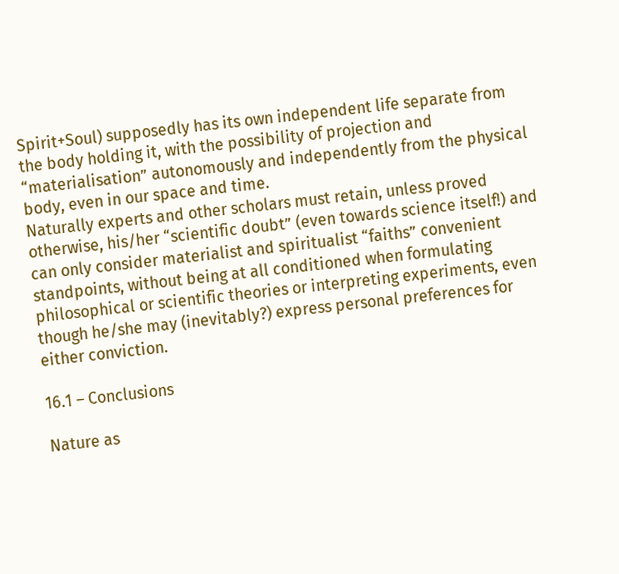Spirit+Soul) supposedly has its own independent life separate from the body holding it, with the possibility of projection and “materialisation” autonomously and independently from the physical body, even in our space and time.
Naturally experts and other scholars must retain, unless proved otherwise, his/her “scientific doubt” (even towards science itself!) and can only consider materialist and spiritualist “faiths” convenient standpoints, without being at all conditioned when formulating philosophical or scientific theories or interpreting experiments, even though he/she may (inevitably?) express personal preferences for either conviction.

16.1 – Conclusions

Nature as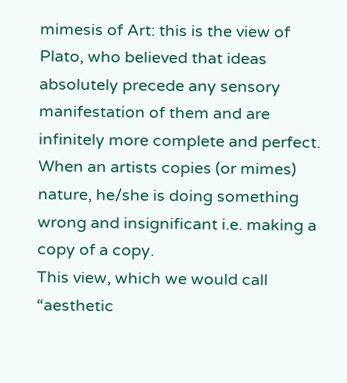mimesis of Art: this is the view of Plato, who believed that ideas absolutely precede any sensory manifestation of them and are infinitely more complete and perfect. When an artists copies (or mimes) nature, he/she is doing something wrong and insignificant i.e. making a copy of a copy.
This view, which we would call “aesthetic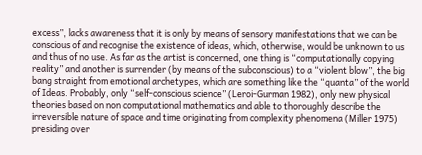excess”, lacks awareness that it is only by means of sensory manifestations that we can be conscious of and recognise the existence of ideas, which, otherwise, would be unknown to us and thus of no use. As far as the artist is concerned, one thing is “computationally copying reality” and another is surrender (by means of the subconscious) to a “violent blow”, the big bang straight from emotional archetypes, which are something like the “quanta” of the world of Ideas. Probably, only “self-conscious science” (Leroi-Gurman 1982), only new physical theories based on non computational mathematics and able to thoroughly describe the irreversible nature of space and time originating from complexity phenomena (Miller 1975) presiding over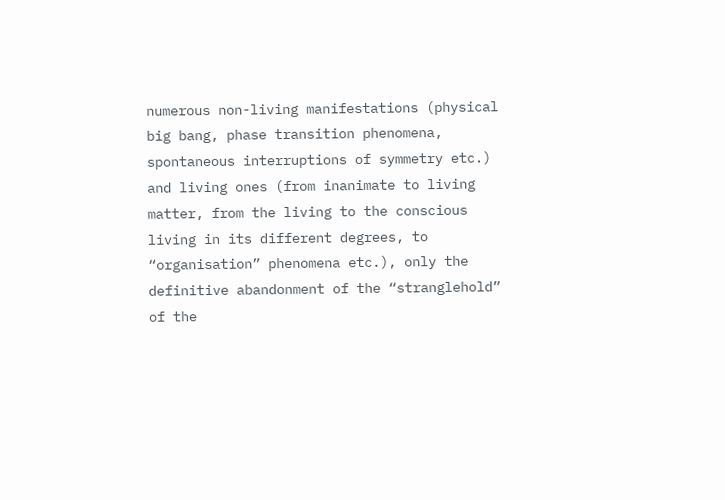numerous non-living manifestations (physical big bang, phase transition phenomena, spontaneous interruptions of symmetry etc.) and living ones (from inanimate to living matter, from the living to the conscious living in its different degrees, to “organisation” phenomena etc.), only the definitive abandonment of the “stranglehold” of the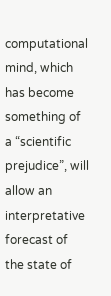computational mind, which has become something of a “scientific prejudice”, will allow an interpretative forecast of the state of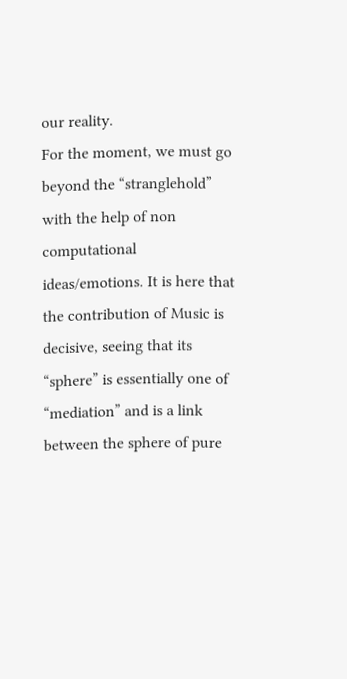our reality.
For the moment, we must go beyond the “stranglehold” with the help of non computational ideas/emotions. It is here that the contribution of Music is decisive, seeing that its “sphere” is essentially one of “mediation” and is a link between the sphere of pure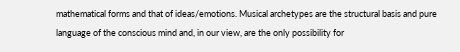mathematical forms and that of ideas/emotions. Musical archetypes are the structural basis and pure language of the conscious mind and, in our view, are the only possibility for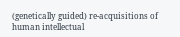(genetically guided) re-acquisitions of human intellectual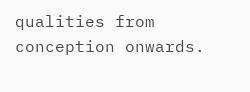qualities from conception onwards.